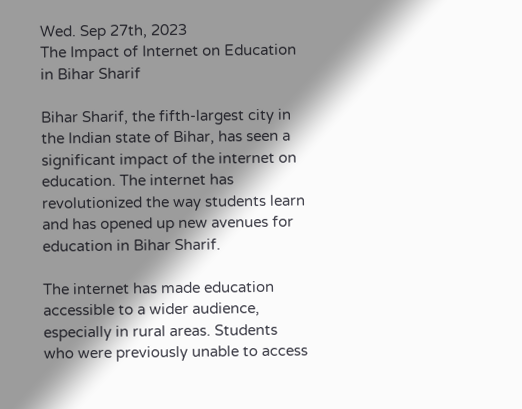Wed. Sep 27th, 2023
The Impact of Internet on Education in Bihar Sharif

Bihar Sharif, the fifth-largest city in the Indian state of Bihar, has seen a significant impact of the internet on education. The internet has revolutionized the way students learn and has opened up new avenues for education in Bihar Sharif.

The internet has made education accessible to a wider audience, especially in rural areas. Students who were previously unable to access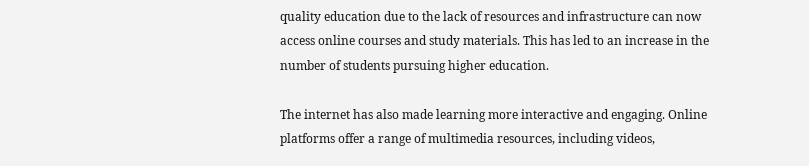quality education due to the lack of resources and infrastructure can now access online courses and study materials. This has led to an increase in the number of students pursuing higher education.

The internet has also made learning more interactive and engaging. Online platforms offer a range of multimedia resources, including videos,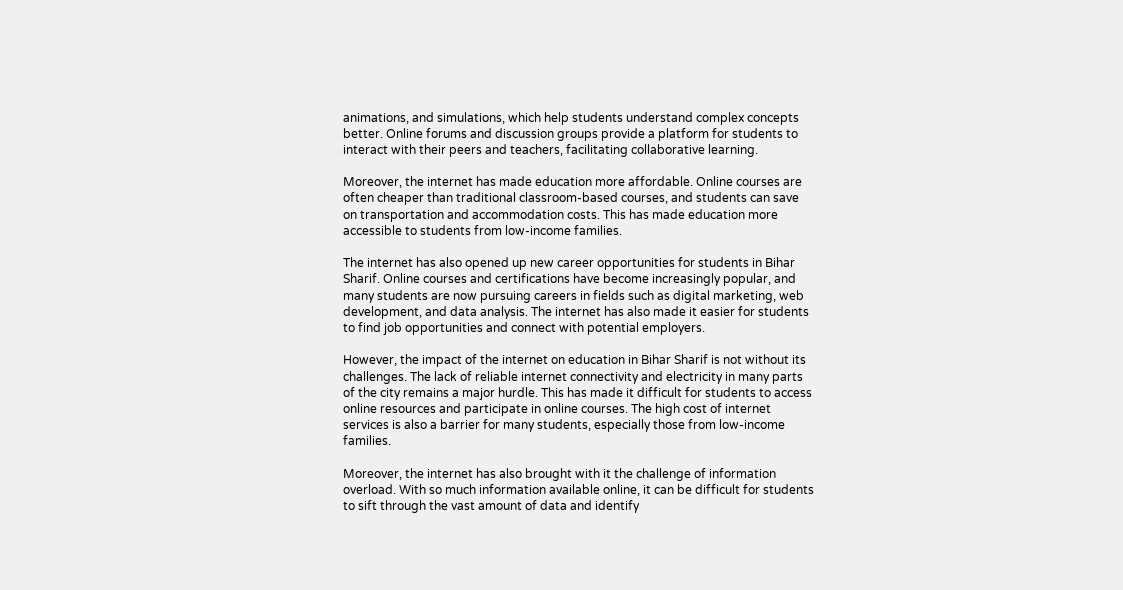animations, and simulations, which help students understand complex concepts better. Online forums and discussion groups provide a platform for students to interact with their peers and teachers, facilitating collaborative learning.

Moreover, the internet has made education more affordable. Online courses are often cheaper than traditional classroom-based courses, and students can save on transportation and accommodation costs. This has made education more accessible to students from low-income families.

The internet has also opened up new career opportunities for students in Bihar Sharif. Online courses and certifications have become increasingly popular, and many students are now pursuing careers in fields such as digital marketing, web development, and data analysis. The internet has also made it easier for students to find job opportunities and connect with potential employers.

However, the impact of the internet on education in Bihar Sharif is not without its challenges. The lack of reliable internet connectivity and electricity in many parts of the city remains a major hurdle. This has made it difficult for students to access online resources and participate in online courses. The high cost of internet services is also a barrier for many students, especially those from low-income families.

Moreover, the internet has also brought with it the challenge of information overload. With so much information available online, it can be difficult for students to sift through the vast amount of data and identify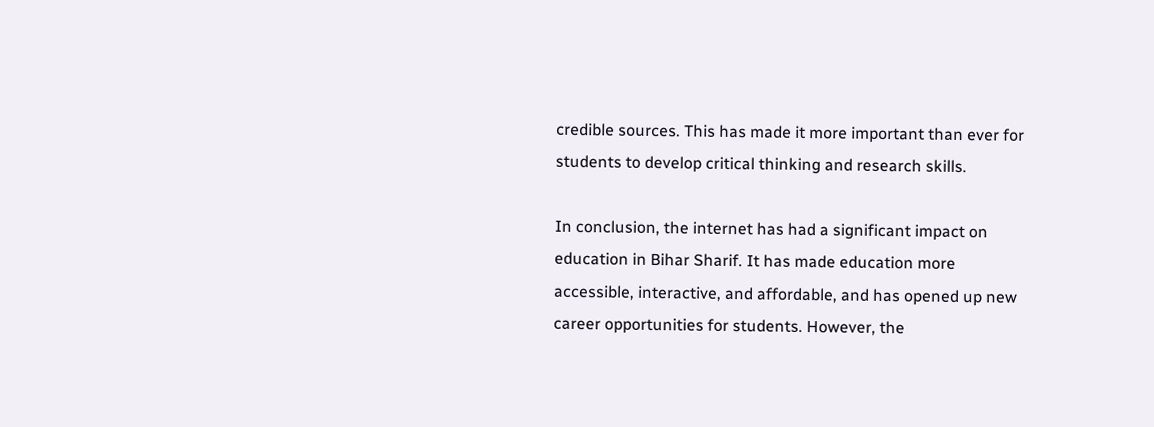credible sources. This has made it more important than ever for students to develop critical thinking and research skills.

In conclusion, the internet has had a significant impact on education in Bihar Sharif. It has made education more accessible, interactive, and affordable, and has opened up new career opportunities for students. However, the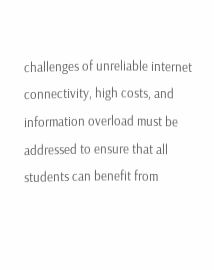challenges of unreliable internet connectivity, high costs, and information overload must be addressed to ensure that all students can benefit from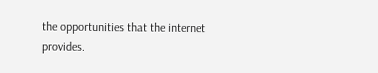the opportunities that the internet provides.